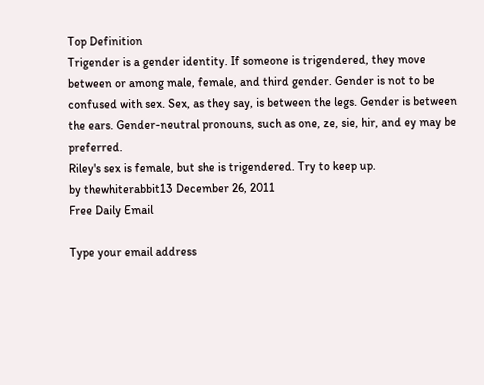Top Definition
Trigender is a gender identity. If someone is trigendered, they move between or among male, female, and third gender. Gender is not to be confused with sex. Sex, as they say, is between the legs. Gender is between the ears. Gender-neutral pronouns, such as one, ze, sie, hir, and ey may be preferred.
Riley's sex is female, but she is trigendered. Try to keep up.
by thewhiterabbit13 December 26, 2011
Free Daily Email

Type your email address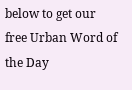below to get our free Urban Word of the Day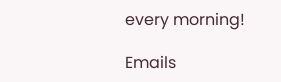every morning!

Emails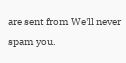are sent from We'll never spam you.